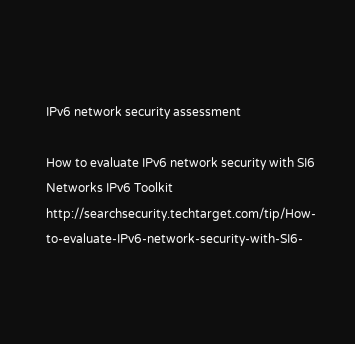IPv6 network security assessment

How to evaluate IPv6 network security with SI6 Networks IPv6 Toolkit http://searchsecurity.techtarget.com/tip/How-to-evaluate-IPv6-network-security-with-SI6-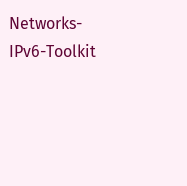Networks-IPv6-Toolkit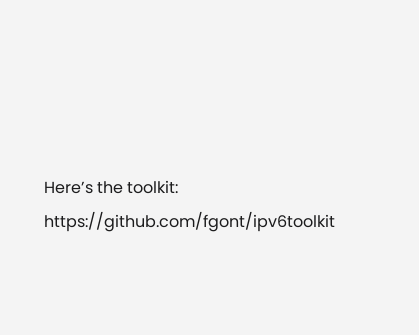Here’s the toolkit: https://github.com/fgont/ipv6toolkit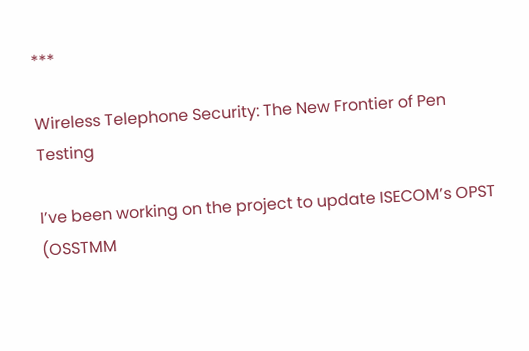***

Wireless Telephone Security: The New Frontier of Pen Testing

I’ve been working on the project to update ISECOM’s OPST (OSSTMM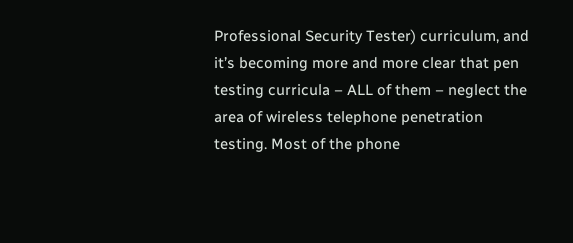Professional Security Tester) curriculum, and it’s becoming more and more clear that pen testing curricula – ALL of them – neglect the area of wireless telephone penetration testing. Most of the phone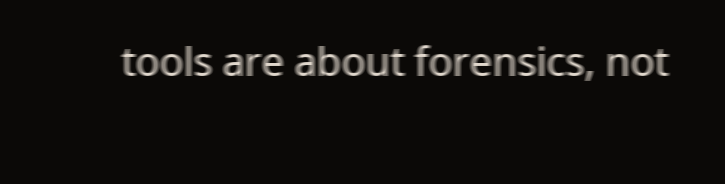tools are about forensics, not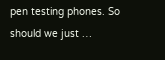pen testing phones. So should we just …